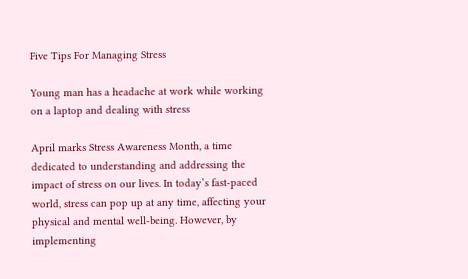Five Tips For Managing Stress

Young man has a headache at work while working on a laptop and dealing with stress

April marks Stress Awareness Month, a time dedicated to understanding and addressing the impact of stress on our lives. In today’s fast-paced world, stress can pop up at any time, affecting your physical and mental well-being. However, by implementing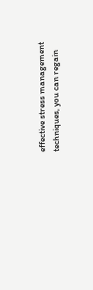effective stress management techniques, you can regain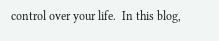control over your life.  In this blog,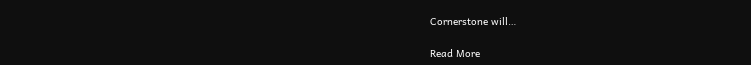Cornerstone will…

Read More